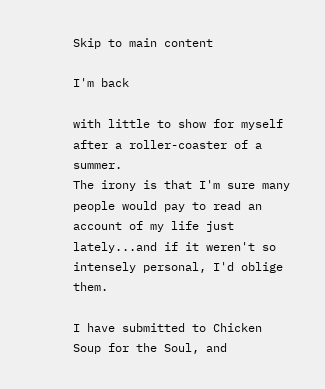Skip to main content

I'm back

with little to show for myself after a roller-coaster of a summer.
The irony is that I'm sure many people would pay to read an account of my life just lately...and if it weren't so intensely personal, I'd oblige them.

I have submitted to Chicken Soup for the Soul, and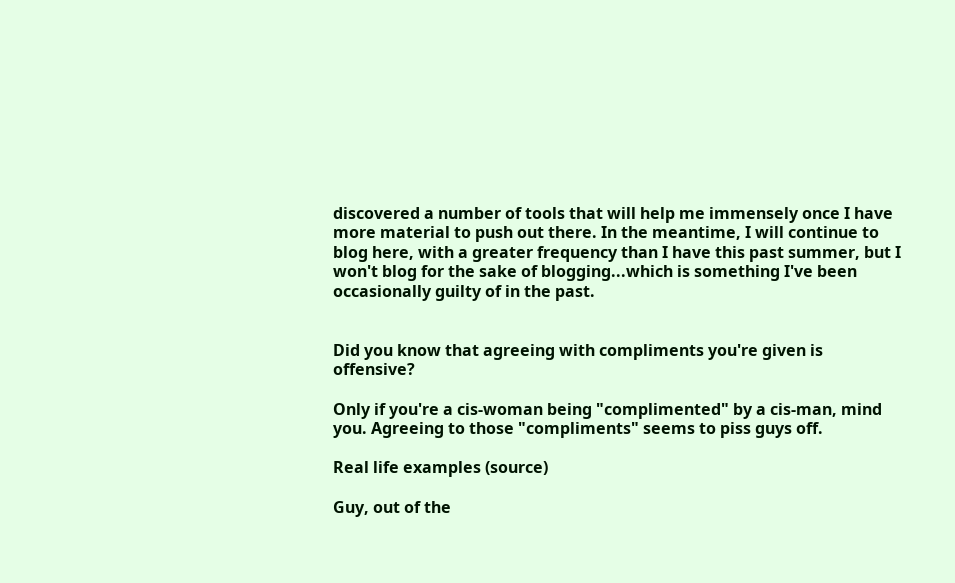discovered a number of tools that will help me immensely once I have more material to push out there. In the meantime, I will continue to blog here, with a greater frequency than I have this past summer, but I won't blog for the sake of blogging...which is something I've been occasionally guilty of in the past.


Did you know that agreeing with compliments you're given is offensive?

Only if you're a cis-woman being "complimented" by a cis-man, mind you. Agreeing to those "compliments" seems to piss guys off.

Real life examples (source)

Guy, out of the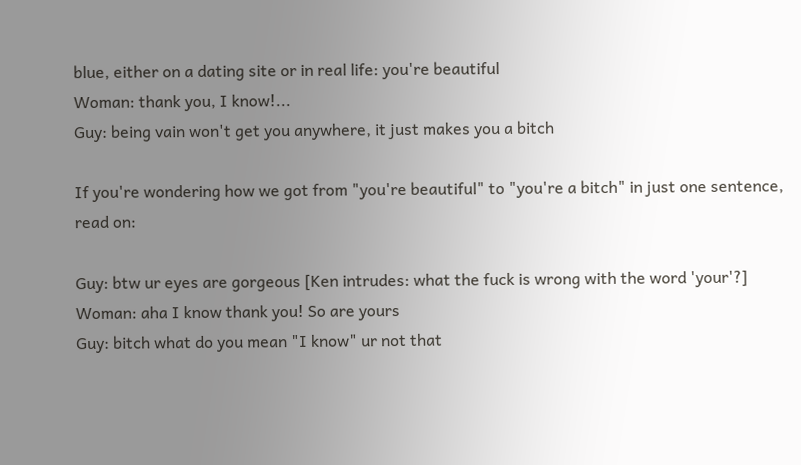blue, either on a dating site or in real life: you're beautiful
Woman: thank you, I know!...
Guy: being vain won't get you anywhere, it just makes you a bitch

If you're wondering how we got from "you're beautiful" to "you're a bitch" in just one sentence, read on:

Guy: btw ur eyes are gorgeous [Ken intrudes: what the fuck is wrong with the word 'your'?]
Woman: aha I know thank you! So are yours
Guy: bitch what do you mean "I know" ur not that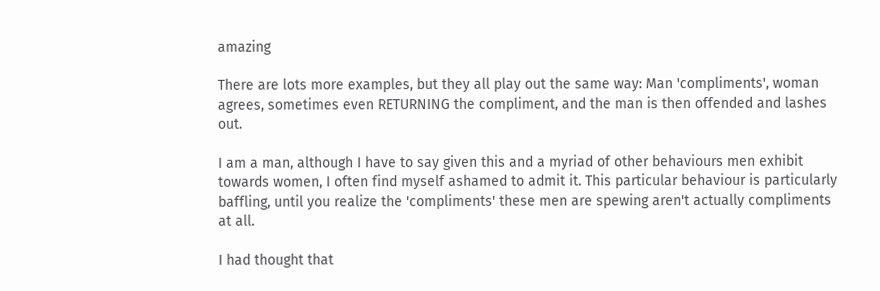amazing

There are lots more examples, but they all play out the same way: Man 'compliments', woman agrees, sometimes even RETURNING the compliment, and the man is then offended and lashes out.

I am a man, although I have to say given this and a myriad of other behaviours men exhibit towards women, I often find myself ashamed to admit it. This particular behaviour is particularly baffling, until you realize the 'compliments' these men are spewing aren't actually compliments at all.

I had thought that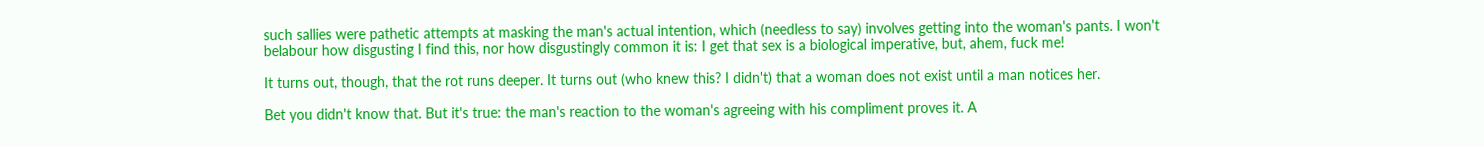such sallies were pathetic attempts at masking the man's actual intention, which (needless to say) involves getting into the woman's pants. I won't belabour how disgusting I find this, nor how disgustingly common it is: I get that sex is a biological imperative, but, ahem, fuck me!

It turns out, though, that the rot runs deeper. It turns out (who knew this? I didn't) that a woman does not exist until a man notices her.

Bet you didn't know that. But it's true: the man's reaction to the woman's agreeing with his compliment proves it. A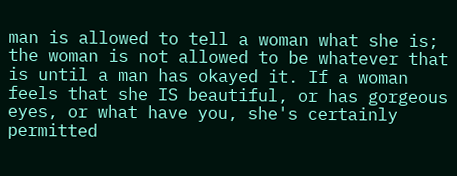man is allowed to tell a woman what she is; the woman is not allowed to be whatever that is until a man has okayed it. If a woman feels that she IS beautiful, or has gorgeous eyes, or what have you, she's certainly permitted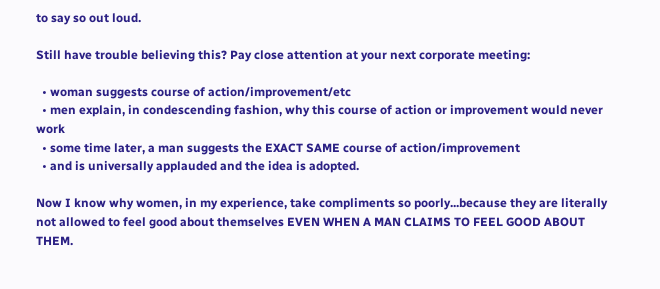to say so out loud.

Still have trouble believing this? Pay close attention at your next corporate meeting:

  • woman suggests course of action/improvement/etc
  • men explain, in condescending fashion, why this course of action or improvement would never work
  • some time later, a man suggests the EXACT SAME course of action/improvement
  • and is universally applauded and the idea is adopted.

Now I know why women, in my experience, take compliments so poorly...because they are literally not allowed to feel good about themselves EVEN WHEN A MAN CLAIMS TO FEEL GOOD ABOUT THEM.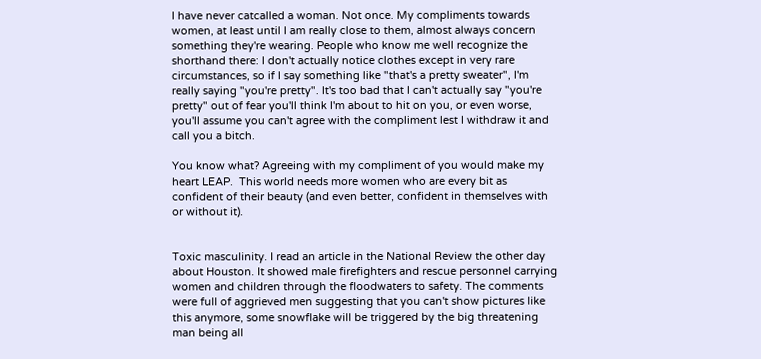I have never catcalled a woman. Not once. My compliments towards women, at least until I am really close to them, almost always concern something they're wearing. People who know me well recognize the shorthand there: I don't actually notice clothes except in very rare circumstances, so if I say something like "that's a pretty sweater", I'm really saying "you're pretty". It's too bad that I can't actually say "you're pretty" out of fear you'll think I'm about to hit on you, or even worse, you'll assume you can't agree with the compliment lest I withdraw it and call you a bitch.

You know what? Agreeing with my compliment of you would make my heart LEAP.  This world needs more women who are every bit as confident of their beauty (and even better, confident in themselves with or without it).


Toxic masculinity. I read an article in the National Review the other day about Houston. It showed male firefighters and rescue personnel carrying women and children through the floodwaters to safety. The comments were full of aggrieved men suggesting that you can't show pictures like this anymore, some snowflake will be triggered by the big threatening man being all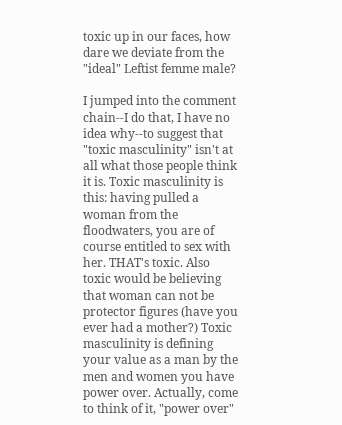toxic up in our faces, how dare we deviate from the "ideal" Leftist femme male?

I jumped into the comment chain--I do that, I have no idea why--to suggest that "toxic masculinity" isn't at all what those people think it is. Toxic masculinity is this: having pulled a woman from the floodwaters, you are of course entitled to sex with her. THAT's toxic. Also toxic would be believing that woman can not be protector figures (have you ever had a mother?) Toxic masculinity is defining your value as a man by the men and women you have power over. Actually, come to think of it, "power over"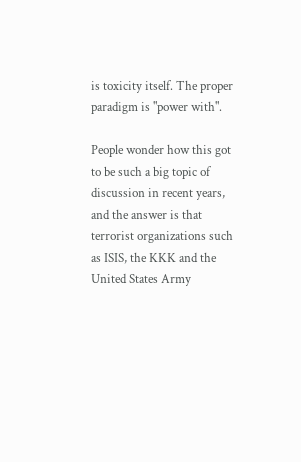is toxicity itself. The proper paradigm is "power with".

People wonder how this got to be such a big topic of discussion in recent years, and the answer is that terrorist organizations such as ISIS, the KKK and the United States Army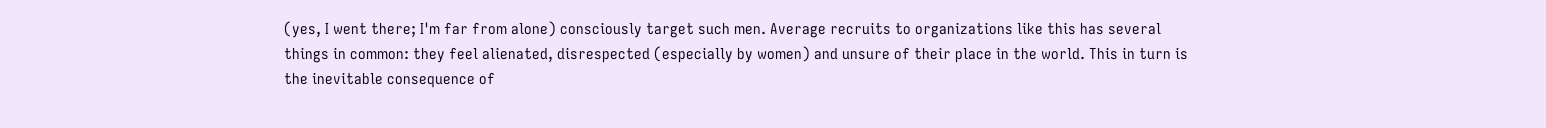(yes, I went there; I'm far from alone) consciously target such men. Average recruits to organizations like this has several things in common: they feel alienated, disrespected (especially by women) and unsure of their place in the world. This in turn is the inevitable consequence of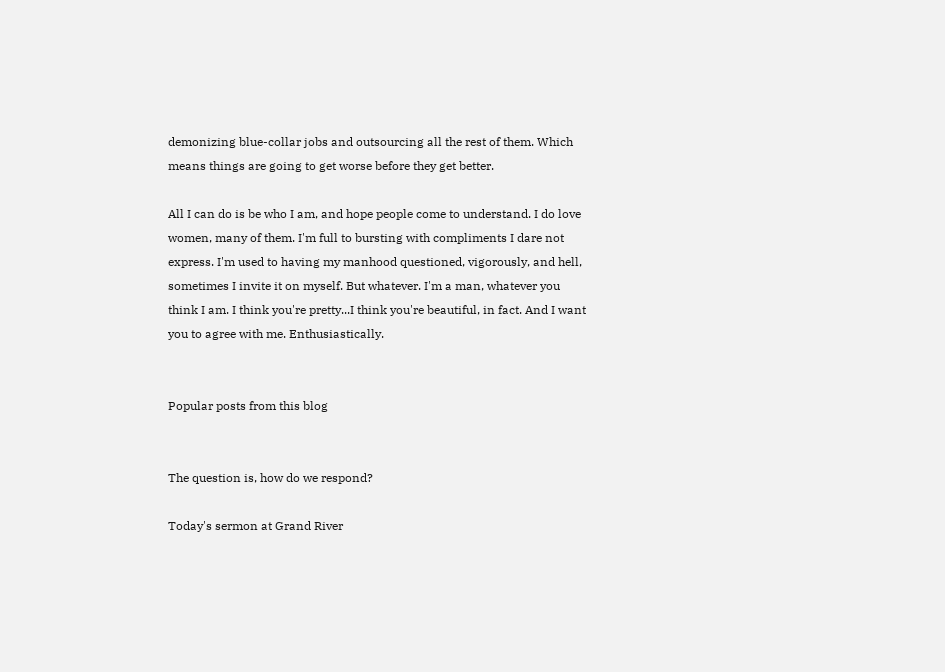demonizing blue-collar jobs and outsourcing all the rest of them. Which means things are going to get worse before they get better.

All I can do is be who I am, and hope people come to understand. I do love women, many of them. I'm full to bursting with compliments I dare not express. I'm used to having my manhood questioned, vigorously, and hell, sometimes I invite it on myself. But whatever. I'm a man, whatever you think I am. I think you're pretty...I think you're beautiful, in fact. And I want you to agree with me. Enthusiastically.


Popular posts from this blog


The question is, how do we respond?

Today's sermon at Grand River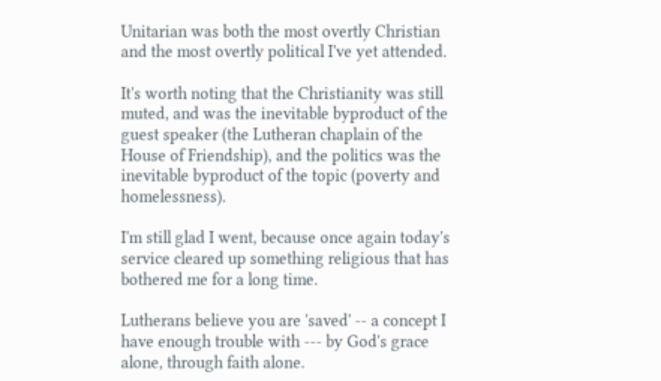Unitarian was both the most overtly Christian and the most overtly political I've yet attended.

It's worth noting that the Christianity was still muted, and was the inevitable byproduct of the guest speaker (the Lutheran chaplain of the House of Friendship), and the politics was the inevitable byproduct of the topic (poverty and homelessness).

I'm still glad I went, because once again today's service cleared up something religious that has bothered me for a long time.

Lutherans believe you are 'saved' -- a concept I have enough trouble with --- by God's grace alone, through faith alone.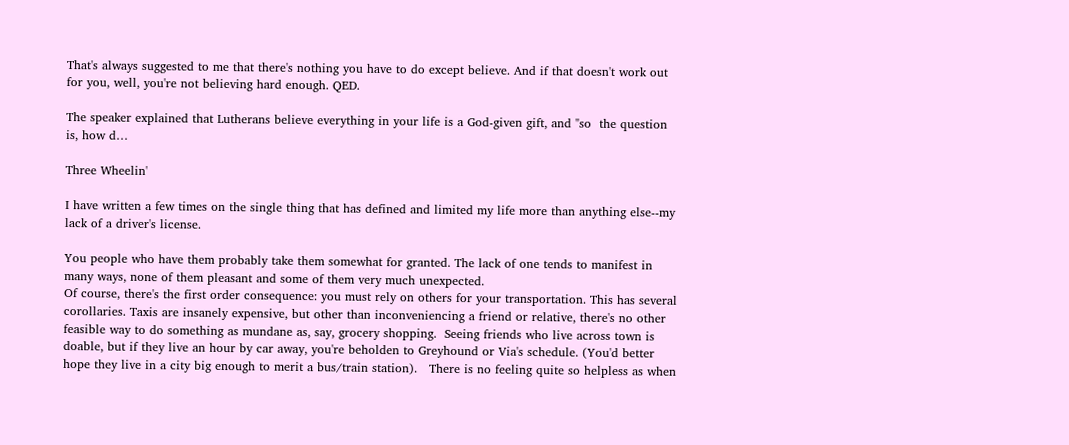That's always suggested to me that there's nothing you have to do except believe. And if that doesn't work out for you, well, you're not believing hard enough. QED.

The speaker explained that Lutherans believe everything in your life is a God-given gift, and "so  the question is, how d…

Three Wheelin'

I have written a few times on the single thing that has defined and limited my life more than anything else--my lack of a driver's license.

You people who have them probably take them somewhat for granted. The lack of one tends to manifest in many ways, none of them pleasant and some of them very much unexpected.
Of course, there's the first order consequence: you must rely on others for your transportation. This has several corollaries. Taxis are insanely expensive, but other than inconveniencing a friend or relative, there's no other feasible way to do something as mundane as, say, grocery shopping.  Seeing friends who live across town is doable, but if they live an hour by car away, you're beholden to Greyhound or Via's schedule. (You'd better hope they live in a city big enough to merit a bus/train station).   There is no feeling quite so helpless as when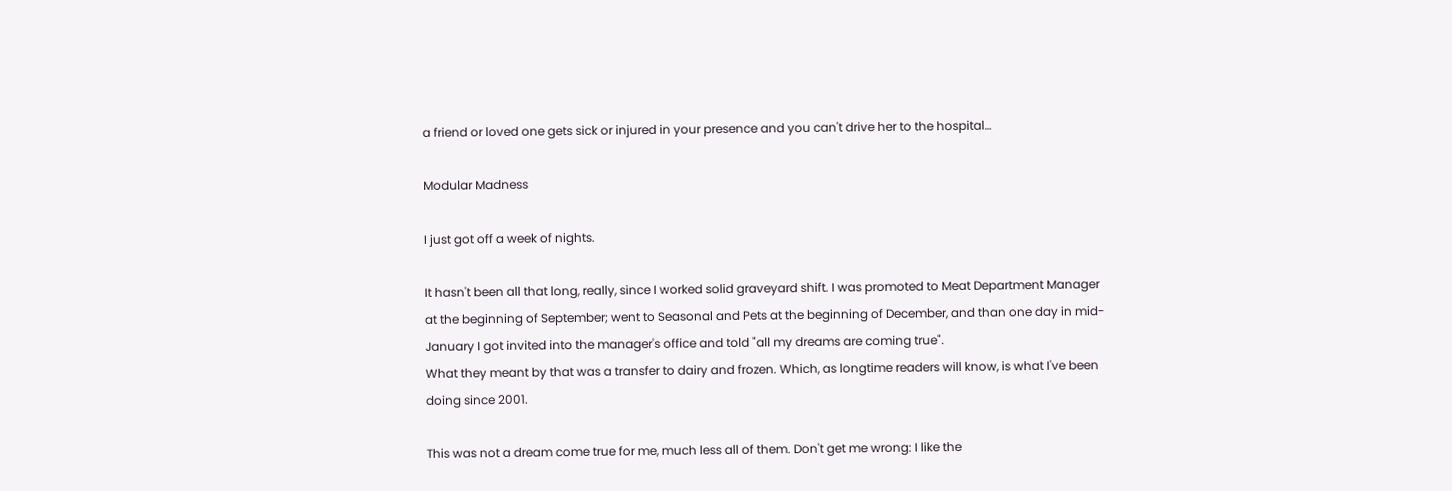a friend or loved one gets sick or injured in your presence and you can't drive her to the hospital…

Modular Madness

I just got off a week of nights.

It hasn't been all that long, really, since I worked solid graveyard shift. I was promoted to Meat Department Manager at the beginning of September; went to Seasonal and Pets at the beginning of December, and than one day in mid-January I got invited into the manager's office and told "all my dreams are coming true".
What they meant by that was a transfer to dairy and frozen. Which, as longtime readers will know, is what I've been doing since 2001.

This was not a dream come true for me, much less all of them. Don't get me wrong: I like the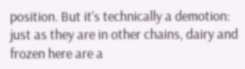position. But it's technically a demotion: just as they are in other chains, dairy and frozen here are a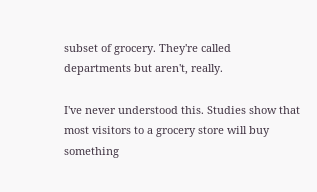subset of grocery. They're called departments but aren't, really.

I've never understood this. Studies show that most visitors to a grocery store will buy something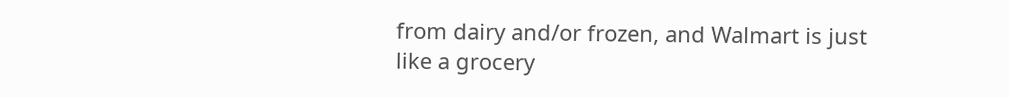from dairy and/or frozen, and Walmart is just like a grocery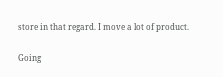store in that regard. I move a lot of product.

Going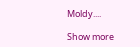Moldy....

Show more